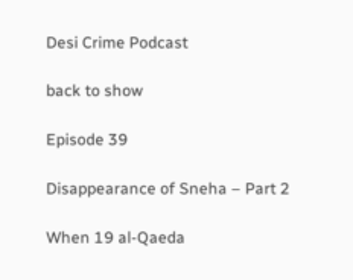Desi Crime Podcast

back to show

Episode 39

Disappearance of Sneha – Part 2

When 19 al-Qaeda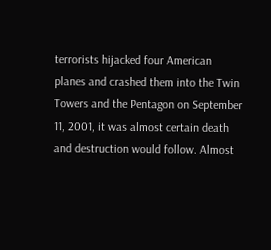terrorists hijacked four American planes and crashed them into the Twin Towers and the Pentagon on September 11, 2001, it was almost certain death and destruction would follow. Almost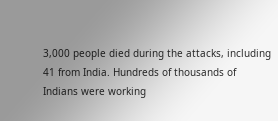3,000 people died during the attacks, including 41 from India. Hundreds of thousands of Indians were working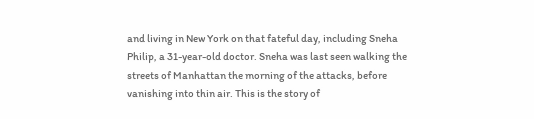and living in New York on that fateful day, including Sneha Philip, a 31-year-old doctor. Sneha was last seen walking the streets of Manhattan the morning of the attacks, before vanishing into thin air. This is the story of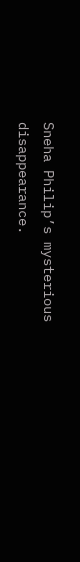Sneha Philip’s mysterious disappearance.